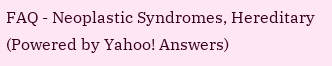FAQ - Neoplastic Syndromes, Hereditary
(Powered by Yahoo! Answers)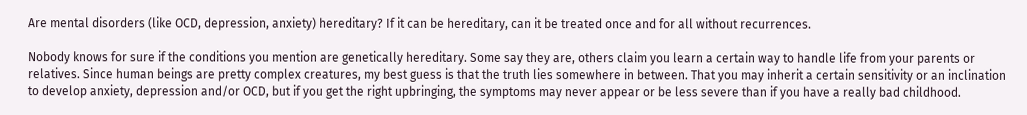Are mental disorders (like OCD, depression, anxiety) hereditary? If it can be hereditary, can it be treated once and for all without recurrences.

Nobody knows for sure if the conditions you mention are genetically hereditary. Some say they are, others claim you learn a certain way to handle life from your parents or relatives. Since human beings are pretty complex creatures, my best guess is that the truth lies somewhere in between. That you may inherit a certain sensitivity or an inclination to develop anxiety, depression and/or OCD, but if you get the right upbringing, the symptoms may never appear or be less severe than if you have a really bad childhood.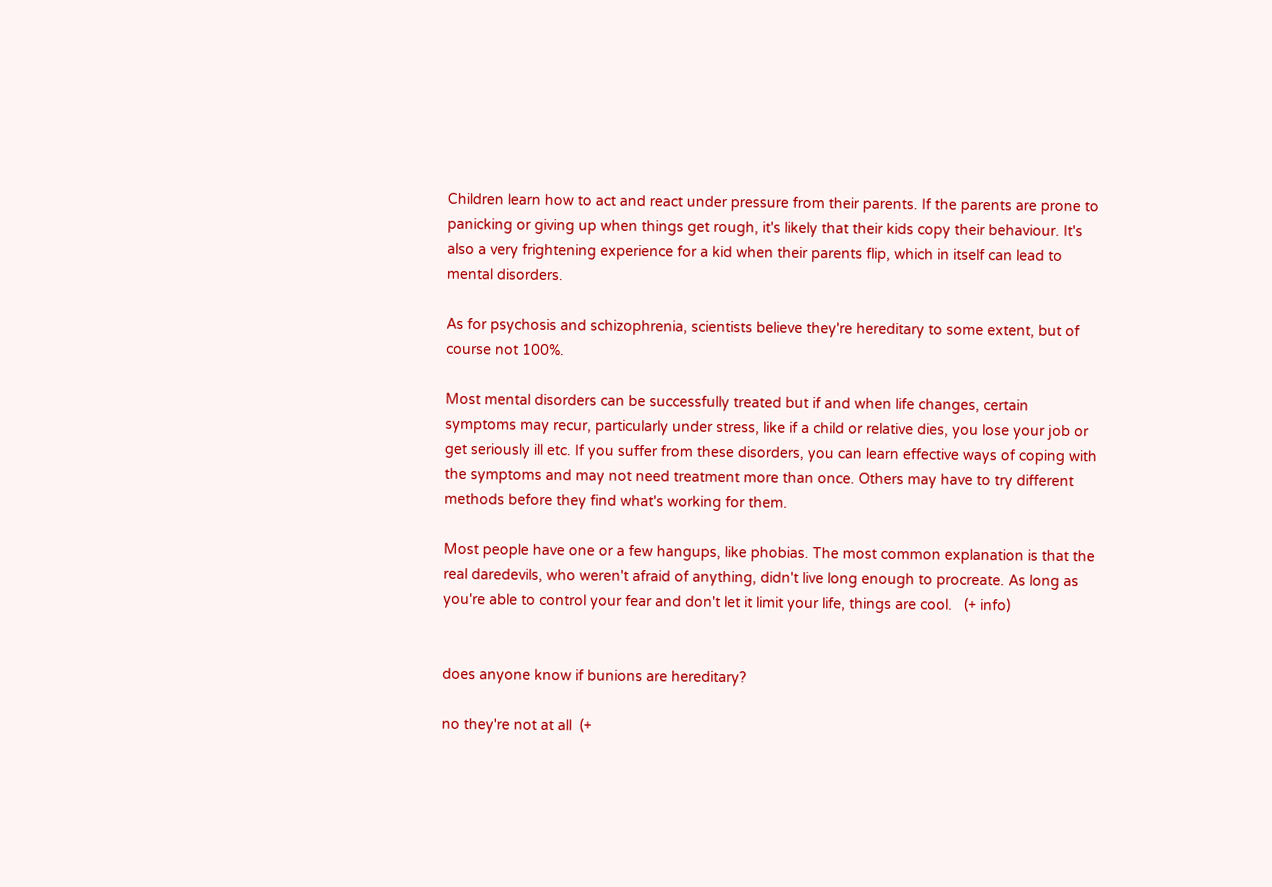Children learn how to act and react under pressure from their parents. If the parents are prone to panicking or giving up when things get rough, it's likely that their kids copy their behaviour. It's also a very frightening experience for a kid when their parents flip, which in itself can lead to mental disorders.

As for psychosis and schizophrenia, scientists believe they're hereditary to some extent, but of course not 100%.

Most mental disorders can be successfully treated but if and when life changes, certain symptoms may recur, particularly under stress, like if a child or relative dies, you lose your job or get seriously ill etc. If you suffer from these disorders, you can learn effective ways of coping with the symptoms and may not need treatment more than once. Others may have to try different methods before they find what's working for them.

Most people have one or a few hangups, like phobias. The most common explanation is that the real daredevils, who weren't afraid of anything, didn't live long enough to procreate. As long as you're able to control your fear and don't let it limit your life, things are cool.   (+ info)


does anyone know if bunions are hereditary?

no they're not at all  (+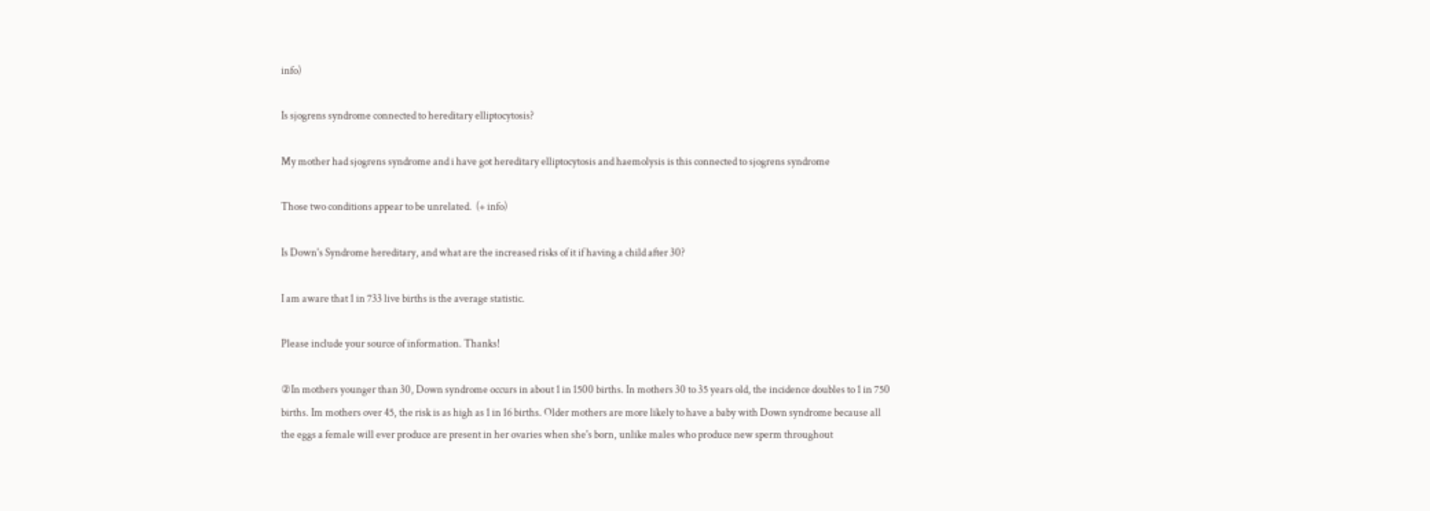info)

Is sjogrens syndrome connected to hereditary elliptocytosis?

My mother had sjogrens syndrome and i have got hereditary elliptocytosis and haemolysis is this connected to sjogrens syndrome

Those two conditions appear to be unrelated.  (+ info)

Is Down's Syndrome hereditary, and what are the increased risks of it if having a child after 30?

I am aware that 1 in 733 live births is the average statistic.

Please include your source of information. Thanks!

②In mothers younger than 30, Down syndrome occurs in about 1 in 1500 births. In mothers 30 to 35 years old, the incidence doubles to 1 in 750 births. Im mothers over 45, the risk is as high as 1 in 16 births. Older mothers are more likely to have a baby with Down syndrome because all the eggs a female will ever produce are present in her ovaries when she's born, unlike males who produce new sperm throughout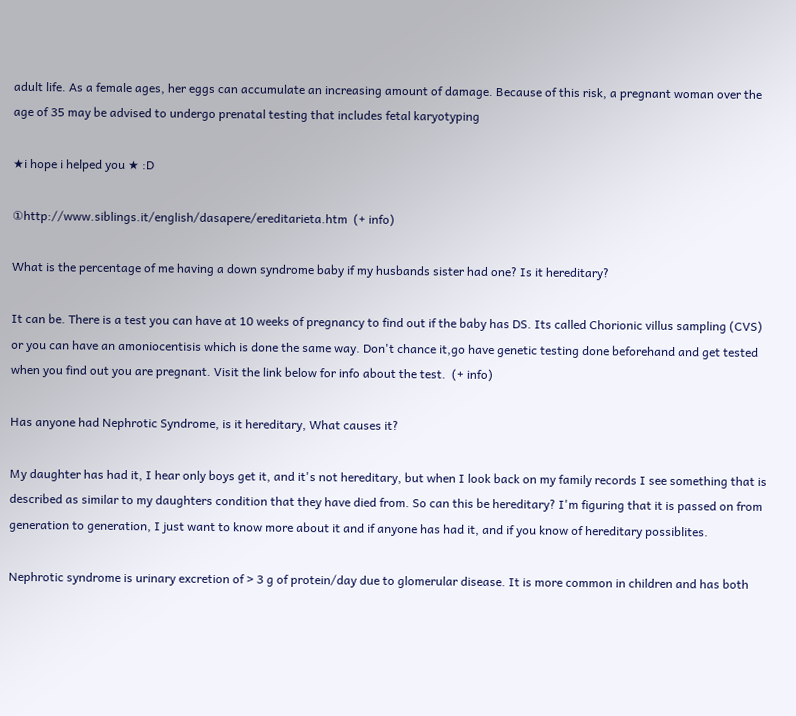adult life. As a female ages, her eggs can accumulate an increasing amount of damage. Because of this risk, a pregnant woman over the age of 35 may be advised to undergo prenatal testing that includes fetal karyotyping

★i hope i helped you ★ :D

①http://www.siblings.it/english/dasapere/ereditarieta.htm  (+ info)

What is the percentage of me having a down syndrome baby if my husbands sister had one? Is it hereditary?

It can be. There is a test you can have at 10 weeks of pregnancy to find out if the baby has DS. Its called Chorionic villus sampling (CVS) or you can have an amoniocentisis which is done the same way. Don't chance it,go have genetic testing done beforehand and get tested when you find out you are pregnant. Visit the link below for info about the test.  (+ info)

Has anyone had Nephrotic Syndrome, is it hereditary, What causes it?

My daughter has had it, I hear only boys get it, and it's not hereditary, but when I look back on my family records I see something that is described as similar to my daughters condition that they have died from. So can this be hereditary? I'm figuring that it is passed on from generation to generation, I just want to know more about it and if anyone has had it, and if you know of hereditary possiblites.

Nephrotic syndrome is urinary excretion of > 3 g of protein/day due to glomerular disease. It is more common in children and has both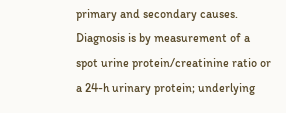primary and secondary causes. Diagnosis is by measurement of a spot urine protein/creatinine ratio or a 24-h urinary protein; underlying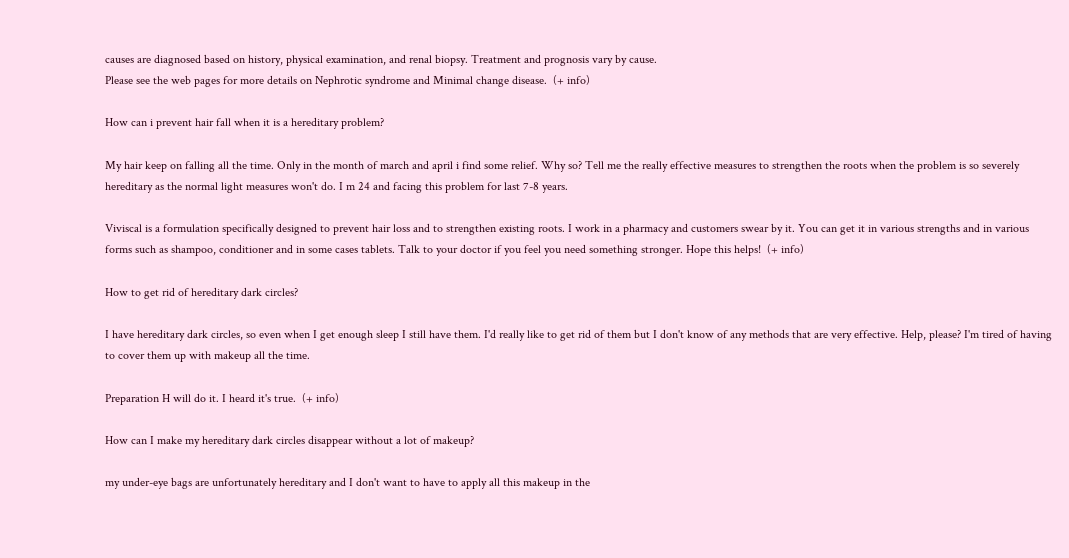causes are diagnosed based on history, physical examination, and renal biopsy. Treatment and prognosis vary by cause.
Please see the web pages for more details on Nephrotic syndrome and Minimal change disease.  (+ info)

How can i prevent hair fall when it is a hereditary problem?

My hair keep on falling all the time. Only in the month of march and april i find some relief. Why so? Tell me the really effective measures to strengthen the roots when the problem is so severely
hereditary as the normal light measures won't do. I m 24 and facing this problem for last 7-8 years.

Viviscal is a formulation specifically designed to prevent hair loss and to strengthen existing roots. I work in a pharmacy and customers swear by it. You can get it in various strengths and in various forms such as shampoo, conditioner and in some cases tablets. Talk to your doctor if you feel you need something stronger. Hope this helps!  (+ info)

How to get rid of hereditary dark circles?

I have hereditary dark circles, so even when I get enough sleep I still have them. I'd really like to get rid of them but I don't know of any methods that are very effective. Help, please? I'm tired of having to cover them up with makeup all the time.

Preparation H will do it. I heard it's true.  (+ info)

How can I make my hereditary dark circles disappear without a lot of makeup?

my under-eye bags are unfortunately hereditary and I don't want to have to apply all this makeup in the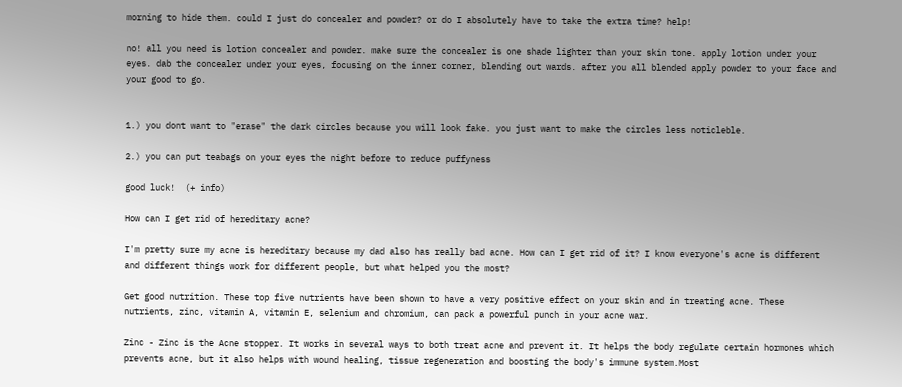morning to hide them. could I just do concealer and powder? or do I absolutely have to take the extra time? help!

no! all you need is lotion concealer and powder. make sure the concealer is one shade lighter than your skin tone. apply lotion under your eyes. dab the concealer under your eyes, focusing on the inner corner, blending out wards. after you all blended apply powder to your face and your good to go.


1.) you dont want to "erase" the dark circles because you will look fake. you just want to make the circles less noticleble.

2.) you can put teabags on your eyes the night before to reduce puffyness

good luck!  (+ info)

How can I get rid of hereditary acne?

I'm pretty sure my acne is hereditary because my dad also has really bad acne. How can I get rid of it? I know everyone's acne is different and different things work for different people, but what helped you the most?

Get good nutrition. These top five nutrients have been shown to have a very positive effect on your skin and in treating acne. These nutrients, zinc, vitamin A, vitamin E, selenium and chromium, can pack a powerful punch in your acne war.

Zinc - Zinc is the Acne stopper. It works in several ways to both treat acne and prevent it. It helps the body regulate certain hormones which prevents acne, but it also helps with wound healing, tissue regeneration and boosting the body's immune system.Most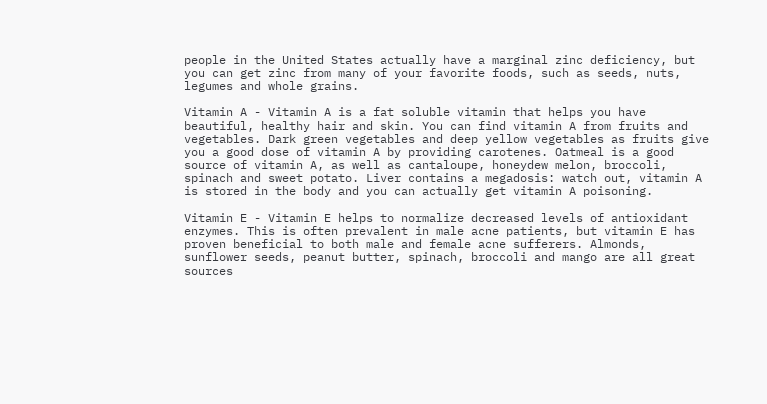people in the United States actually have a marginal zinc deficiency, but you can get zinc from many of your favorite foods, such as seeds, nuts, legumes and whole grains.

Vitamin A - Vitamin A is a fat soluble vitamin that helps you have beautiful, healthy hair and skin. You can find vitamin A from fruits and vegetables. Dark green vegetables and deep yellow vegetables as fruits give you a good dose of vitamin A by providing carotenes. Oatmeal is a good source of vitamin A, as well as cantaloupe, honeydew melon, broccoli, spinach and sweet potato. Liver contains a megadosis: watch out, vitamin A is stored in the body and you can actually get vitamin A poisoning.

Vitamin E - Vitamin E helps to normalize decreased levels of antioxidant enzymes. This is often prevalent in male acne patients, but vitamin E has proven beneficial to both male and female acne sufferers. Almonds, sunflower seeds, peanut butter, spinach, broccoli and mango are all great sources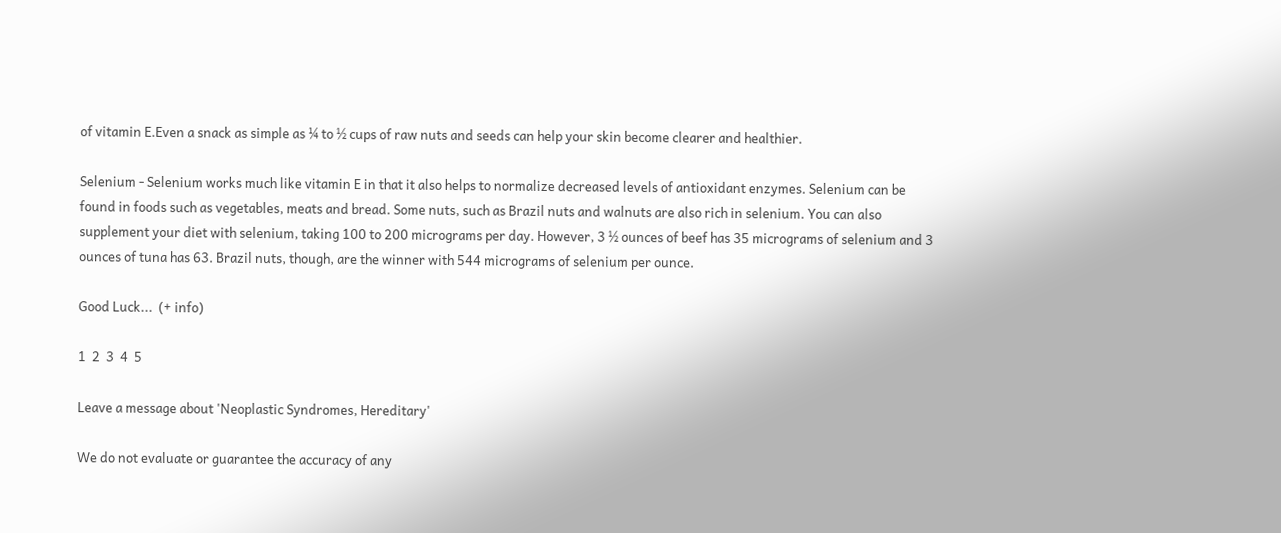of vitamin E.Even a snack as simple as ¼ to ½ cups of raw nuts and seeds can help your skin become clearer and healthier.

Selenium - Selenium works much like vitamin E in that it also helps to normalize decreased levels of antioxidant enzymes. Selenium can be found in foods such as vegetables, meats and bread. Some nuts, such as Brazil nuts and walnuts are also rich in selenium. You can also supplement your diet with selenium, taking 100 to 200 micrograms per day. However, 3 ½ ounces of beef has 35 micrograms of selenium and 3 ounces of tuna has 63. Brazil nuts, though, are the winner with 544 micrograms of selenium per ounce.

Good Luck...  (+ info)

1  2  3  4  5

Leave a message about 'Neoplastic Syndromes, Hereditary'

We do not evaluate or guarantee the accuracy of any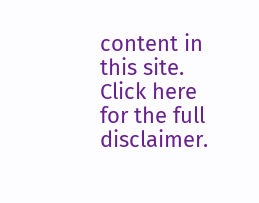content in this site. Click here for the full disclaimer.